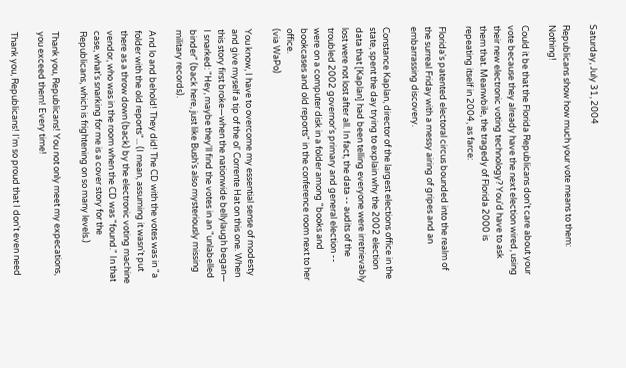Saturday, July 31, 2004

Republicans show how much your vote means to them: Nothing!

Could it be that the Florida Republicans don't care about your vote because they already have the next election wired, using their new electronic voting technology? You'd have to ask them that. Meanwbile, the tragedy of Florida 2000 is repeating itself in 2004, as farce:

Florida's patented electoral circus bounded into the realm of the surreal Friday with a messy airing of gripes and an embarrassing discovery.

Constance Kaplan, director of the largest elections office in the state, spent the day trying to explain why the 2002 election data that [Kaplan] had been telling everyone were irretrievably lost were not lost after all. In fact, the data -- audits of the troubled 2002 governor's primary and general election -- were on a computer disk in a folder among "books and bookcases and old reports" in the conference room next to her office.
(via WaPo)

You know, I have to overcome my essential sense of modesty and give myself a tip of the ol' Corrente Hat on this one. When this story first broke—when the nationwide bellylaugh began— I snarked: "Hey, maybe they'll find the votes in an "unlabelled binder" (back here, just like Bush's also mysteriously missing military records).

And lo and behold! They did! The CD with the votes was in "a folder with the old reports"... (I mean, assuming it wasn't put there as a throw down (back) by the electronic voting machine vendor, who was in the room when the CD was "found." In that case, what's snarking for me is a cover story for the Republicans, which is frightening on so many levels.)

Thank you, Republicans! You not only meet my expecations, you exceed them! Every time!

Thank you, Republicans! I'm so proud that I don't even need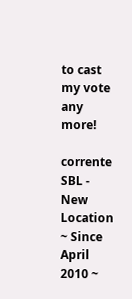to cast my vote any more!

corrente SBL - New Location
~ Since April 2010 ~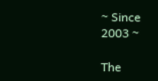~ Since 2003 ~

The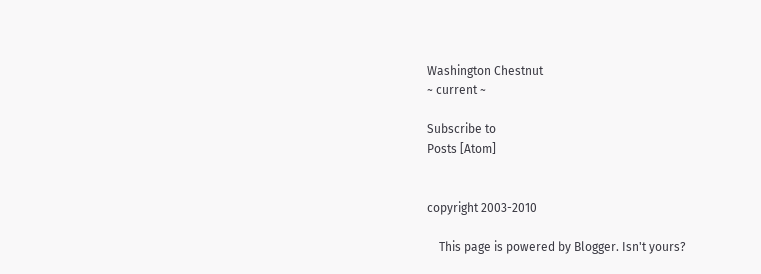Washington Chestnut
~ current ~

Subscribe to
Posts [Atom]


copyright 2003-2010

    This page is powered by Blogger. Isn't yours?